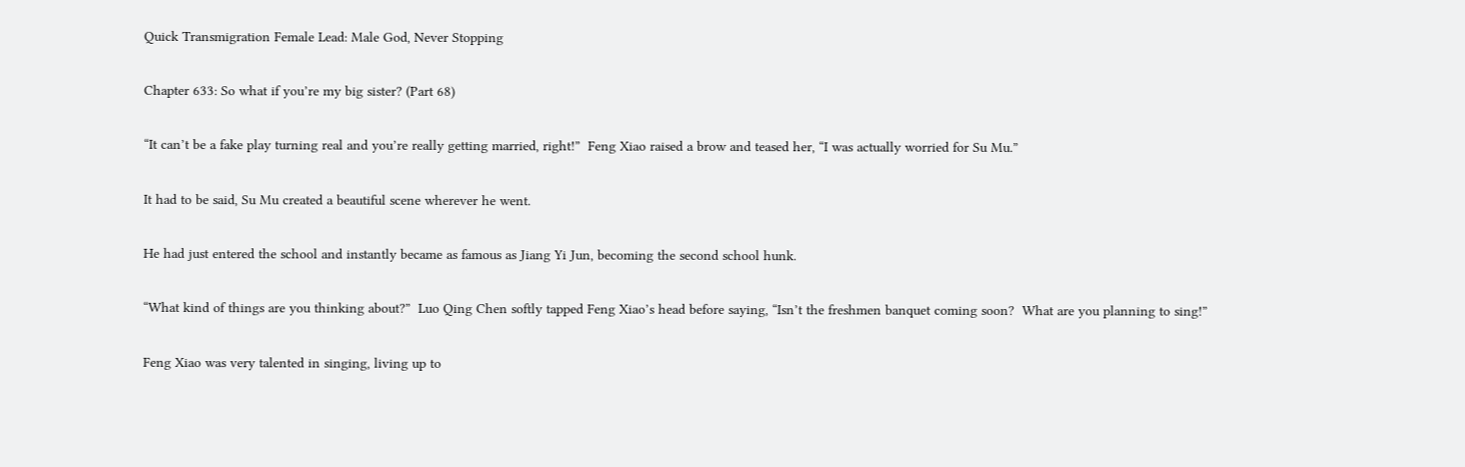Quick Transmigration Female Lead: Male God, Never Stopping

Chapter 633: So what if you’re my big sister? (Part 68)

“It can’t be a fake play turning real and you’re really getting married, right!”  Feng Xiao raised a brow and teased her, “I was actually worried for Su Mu.”

It had to be said, Su Mu created a beautiful scene wherever he went.

He had just entered the school and instantly became as famous as Jiang Yi Jun, becoming the second school hunk.

“What kind of things are you thinking about?”  Luo Qing Chen softly tapped Feng Xiao’s head before saying, “Isn’t the freshmen banquet coming soon?  What are you planning to sing!”

Feng Xiao was very talented in singing, living up to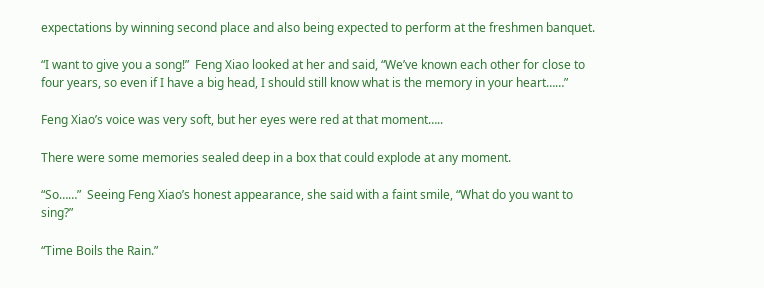expectations by winning second place and also being expected to perform at the freshmen banquet.

“I want to give you a song!”  Feng Xiao looked at her and said, “We’ve known each other for close to four years, so even if I have a big head, I should still know what is the memory in your heart……”

Feng Xiao’s voice was very soft, but her eyes were red at that moment…..

There were some memories sealed deep in a box that could explode at any moment.

“So……”  Seeing Feng Xiao’s honest appearance, she said with a faint smile, “What do you want to sing?”

“Time Boils the Rain.”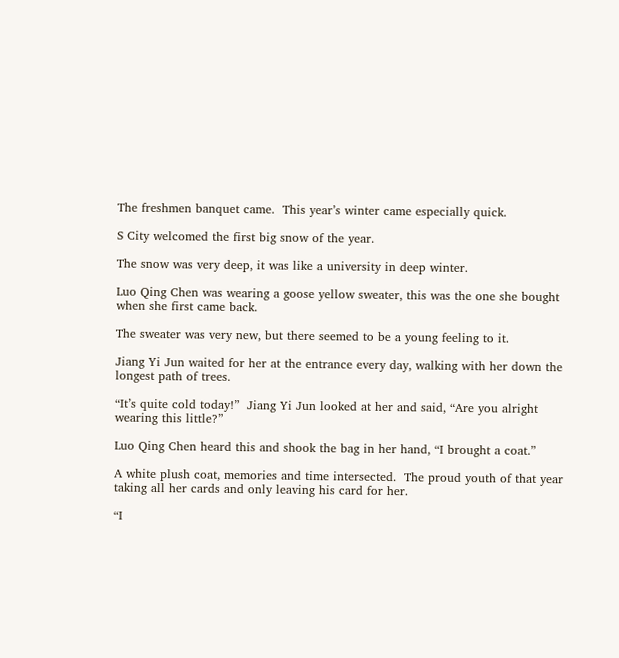The freshmen banquet came.  This year’s winter came especially quick.

S City welcomed the first big snow of the year.

The snow was very deep, it was like a university in deep winter.

Luo Qing Chen was wearing a goose yellow sweater, this was the one she bought when she first came back.

The sweater was very new, but there seemed to be a young feeling to it.

Jiang Yi Jun waited for her at the entrance every day, walking with her down the longest path of trees.

“It’s quite cold today!”  Jiang Yi Jun looked at her and said, “Are you alright wearing this little?”

Luo Qing Chen heard this and shook the bag in her hand, “I brought a coat.”

A white plush coat, memories and time intersected.  The proud youth of that year taking all her cards and only leaving his card for her.

“I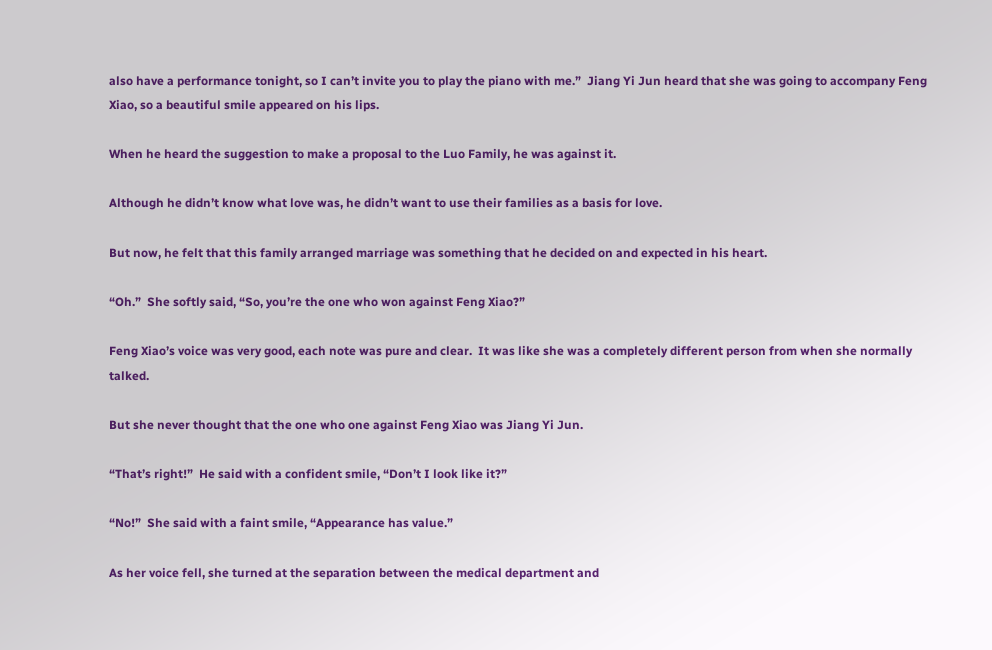also have a performance tonight, so I can’t invite you to play the piano with me.”  Jiang Yi Jun heard that she was going to accompany Feng Xiao, so a beautiful smile appeared on his lips.

When he heard the suggestion to make a proposal to the Luo Family, he was against it.

Although he didn’t know what love was, he didn’t want to use their families as a basis for love.

But now, he felt that this family arranged marriage was something that he decided on and expected in his heart.

“Oh.”  She softly said, “So, you’re the one who won against Feng Xiao?”

Feng Xiao’s voice was very good, each note was pure and clear.  It was like she was a completely different person from when she normally talked.

But she never thought that the one who one against Feng Xiao was Jiang Yi Jun.

“That’s right!”  He said with a confident smile, “Don’t I look like it?”

“No!”  She said with a faint smile, “Appearance has value.”

As her voice fell, she turned at the separation between the medical department and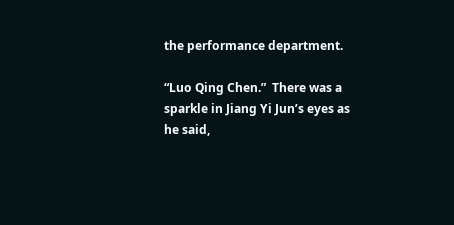the performance department.

“Luo Qing Chen.”  There was a sparkle in Jiang Yi Jun’s eyes as he said,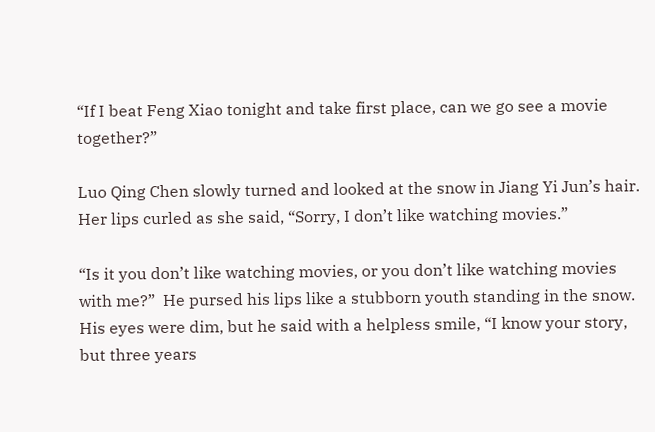“If I beat Feng Xiao tonight and take first place, can we go see a movie together?”

Luo Qing Chen slowly turned and looked at the snow in Jiang Yi Jun’s hair.  Her lips curled as she said, “Sorry, I don’t like watching movies.”

“Is it you don’t like watching movies, or you don’t like watching movies with me?”  He pursed his lips like a stubborn youth standing in the snow.  His eyes were dim, but he said with a helpless smile, “I know your story, but three years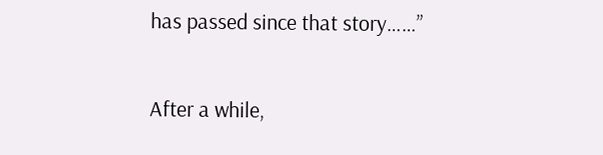has passed since that story……”

After a while,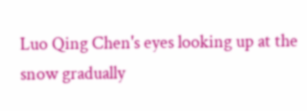Luo Qing Chen's eyes looking up at the snow gradually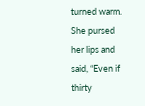turned warm.  She pursed her lips and said, “Even if thirty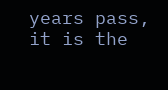years pass, it is the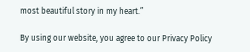most beautiful story in my heart.”

By using our website, you agree to our Privacy Policy